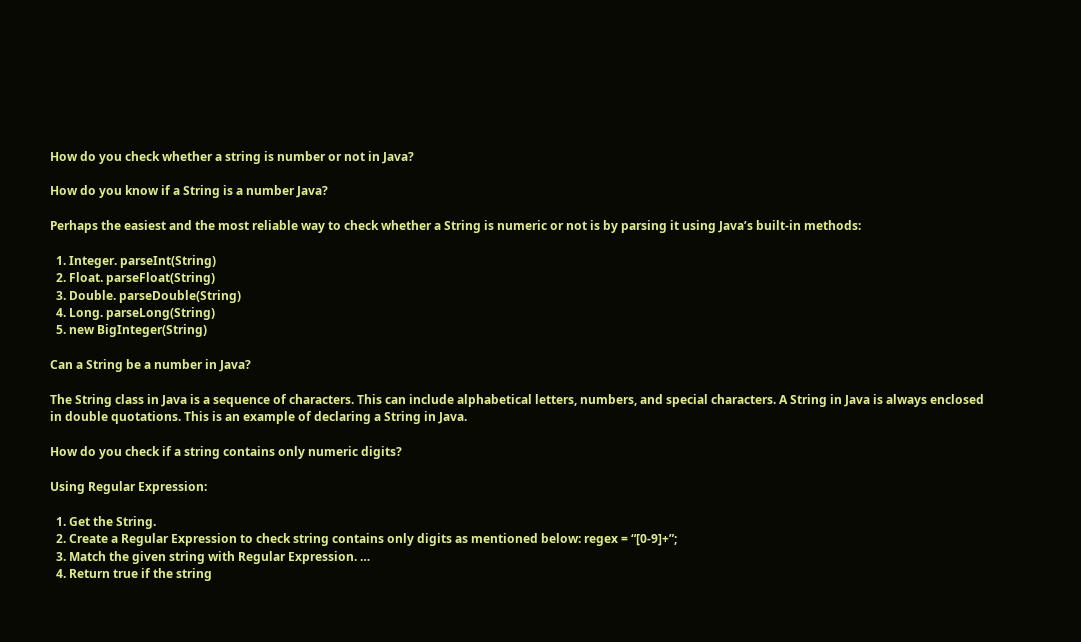How do you check whether a string is number or not in Java?

How do you know if a String is a number Java?

Perhaps the easiest and the most reliable way to check whether a String is numeric or not is by parsing it using Java’s built-in methods:

  1. Integer. parseInt(String)
  2. Float. parseFloat(String)
  3. Double. parseDouble(String)
  4. Long. parseLong(String)
  5. new BigInteger(String)

Can a String be a number in Java?

The String class in Java is a sequence of characters. This can include alphabetical letters, numbers, and special characters. A String in Java is always enclosed in double quotations. This is an example of declaring a String in Java.

How do you check if a string contains only numeric digits?

Using Regular Expression:

  1. Get the String.
  2. Create a Regular Expression to check string contains only digits as mentioned below: regex = “[0-9]+”;
  3. Match the given string with Regular Expression. …
  4. Return true if the string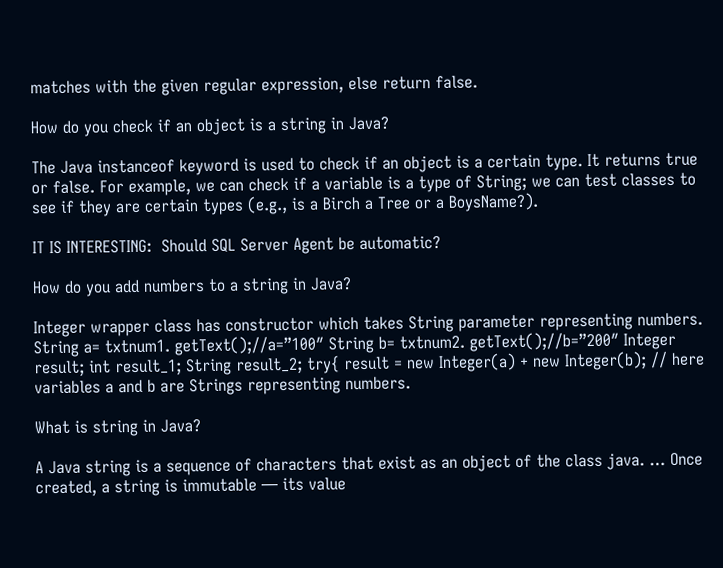matches with the given regular expression, else return false.

How do you check if an object is a string in Java?

The Java instanceof keyword is used to check if an object is a certain type. It returns true or false. For example, we can check if a variable is a type of String; we can test classes to see if they are certain types (e.g., is a Birch a Tree or a BoysName?).

IT IS INTERESTING:  Should SQL Server Agent be automatic?

How do you add numbers to a string in Java?

Integer wrapper class has constructor which takes String parameter representing numbers. String a= txtnum1. getText();//a=”100″ String b= txtnum2. getText();//b=”200″ Integer result; int result_1; String result_2; try{ result = new Integer(a) + new Integer(b); // here variables a and b are Strings representing numbers.

What is string in Java?

A Java string is a sequence of characters that exist as an object of the class java. … Once created, a string is immutable — its value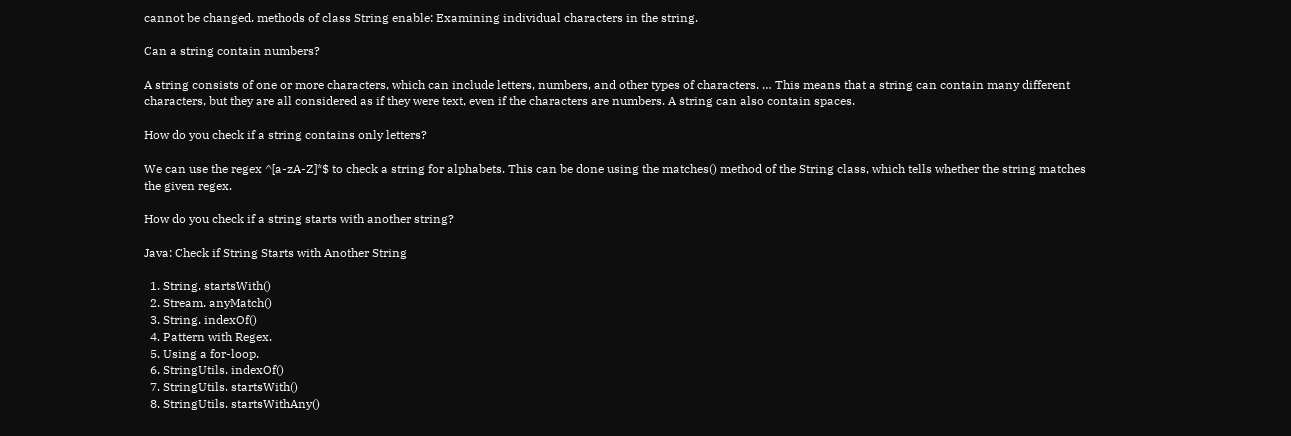cannot be changed. methods of class String enable: Examining individual characters in the string.

Can a string contain numbers?

A string consists of one or more characters, which can include letters, numbers, and other types of characters. … This means that a string can contain many different characters, but they are all considered as if they were text, even if the characters are numbers. A string can also contain spaces.

How do you check if a string contains only letters?

We can use the regex ^[a-zA-Z]*$ to check a string for alphabets. This can be done using the matches() method of the String class, which tells whether the string matches the given regex.

How do you check if a string starts with another string?

Java: Check if String Starts with Another String

  1. String. startsWith()
  2. Stream. anyMatch()
  3. String. indexOf()
  4. Pattern with Regex.
  5. Using a for-loop.
  6. StringUtils. indexOf()
  7. StringUtils. startsWith()
  8. StringUtils. startsWithAny()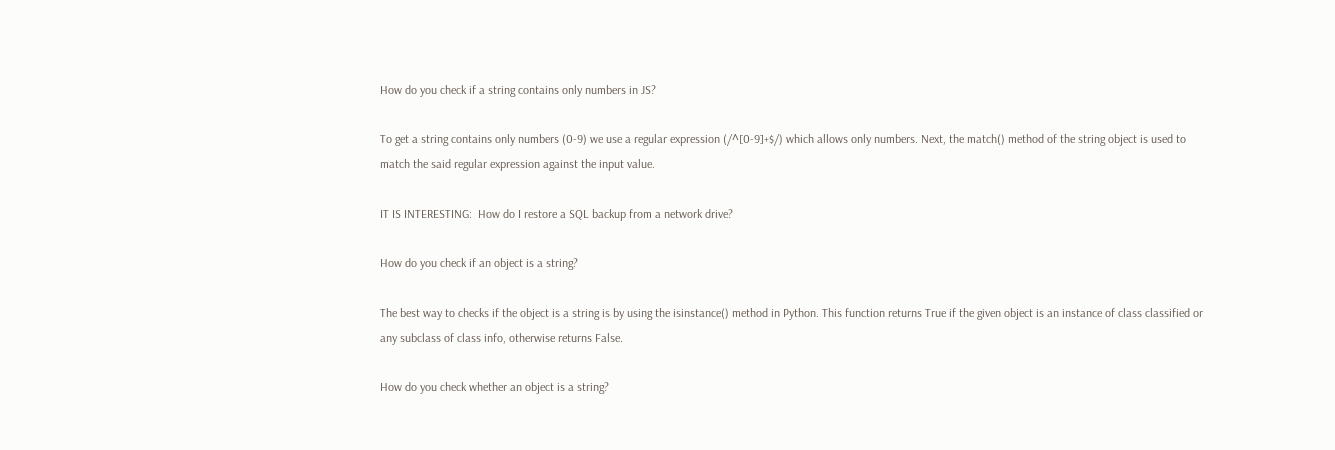How do you check if a string contains only numbers in JS?

To get a string contains only numbers (0-9) we use a regular expression (/^[0-9]+$/) which allows only numbers. Next, the match() method of the string object is used to match the said regular expression against the input value.

IT IS INTERESTING:  How do I restore a SQL backup from a network drive?

How do you check if an object is a string?

The best way to checks if the object is a string is by using the isinstance() method in Python. This function returns True if the given object is an instance of class classified or any subclass of class info, otherwise returns False.

How do you check whether an object is a string?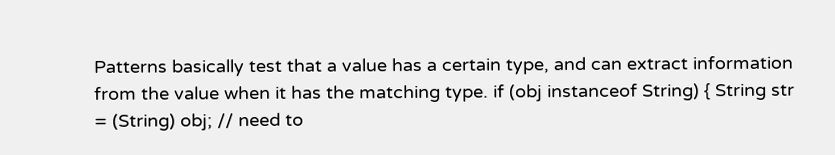Patterns basically test that a value has a certain type, and can extract information from the value when it has the matching type. if (obj instanceof String) { String str = (String) obj; // need to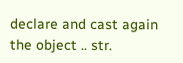declare and cast again the object .. str.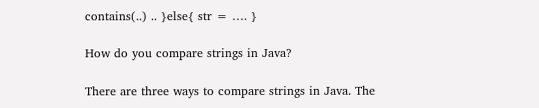contains(..) .. }else{ str = …. }

How do you compare strings in Java?

There are three ways to compare strings in Java. The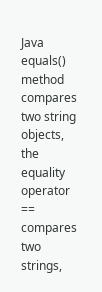Java equals() method compares two string objects, the equality operator == compares two strings,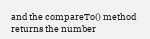and the compareTo() method returns the number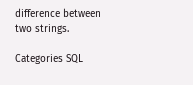difference between two strings.

Categories SQL